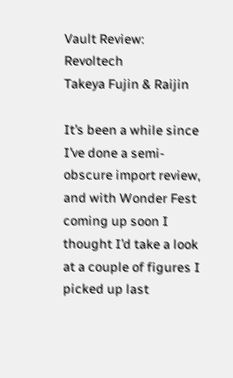Vault Review: Revoltech
Takeya Fujin & Raijin

It’s been a while since I’ve done a semi-obscure import review, and with Wonder Fest coming up soon I thought I’d take a look at a couple of figures I picked up last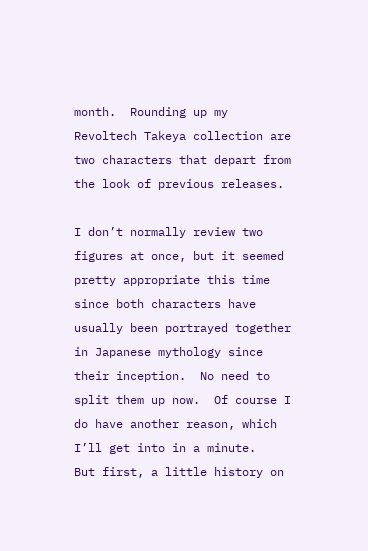month.  Rounding up my Revoltech Takeya collection are two characters that depart from the look of previous releases.

I don’t normally review two figures at once, but it seemed pretty appropriate this time since both characters have usually been portrayed together in Japanese mythology since their inception.  No need to split them up now.  Of course I do have another reason, which I’ll get into in a minute.   But first, a little history on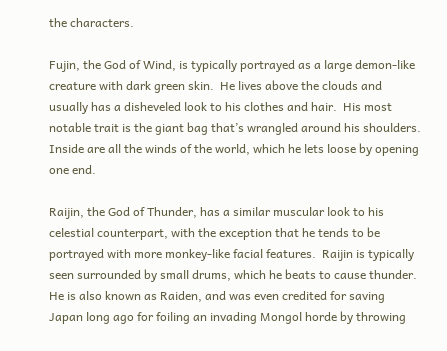the characters.

Fujin, the God of Wind, is typically portrayed as a large demon-like creature with dark green skin.  He lives above the clouds and usually has a disheveled look to his clothes and hair.  His most notable trait is the giant bag that’s wrangled around his shoulders.  Inside are all the winds of the world, which he lets loose by opening one end.

Raijin, the God of Thunder, has a similar muscular look to his celestial counterpart, with the exception that he tends to be portrayed with more monkey-like facial features.  Raijin is typically seen surrounded by small drums, which he beats to cause thunder.  He is also known as Raiden, and was even credited for saving Japan long ago for foiling an invading Mongol horde by throwing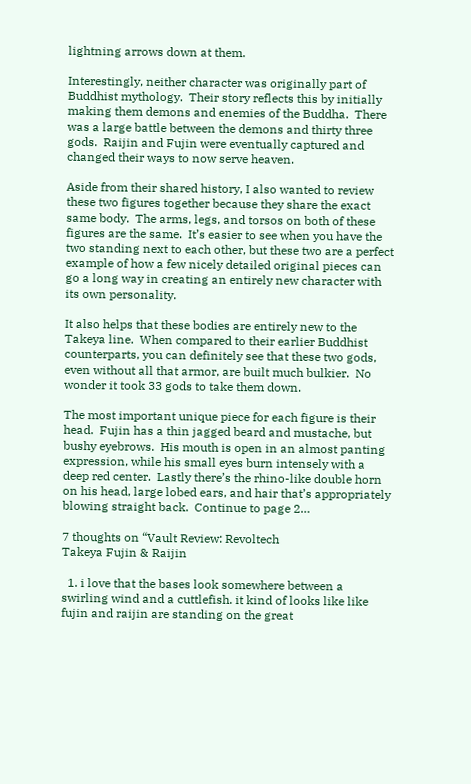lightning arrows down at them.

Interestingly, neither character was originally part of Buddhist mythology.  Their story reflects this by initially making them demons and enemies of the Buddha.  There was a large battle between the demons and thirty three gods.  Raijin and Fujin were eventually captured and changed their ways to now serve heaven.

Aside from their shared history, I also wanted to review these two figures together because they share the exact same body.  The arms, legs, and torsos on both of these figures are the same.  It’s easier to see when you have the two standing next to each other, but these two are a perfect example of how a few nicely detailed original pieces can go a long way in creating an entirely new character with its own personality.

It also helps that these bodies are entirely new to the Takeya line.  When compared to their earlier Buddhist counterparts, you can definitely see that these two gods, even without all that armor, are built much bulkier.  No wonder it took 33 gods to take them down.

The most important unique piece for each figure is their head.  Fujin has a thin jagged beard and mustache, but bushy eyebrows.  His mouth is open in an almost panting expression, while his small eyes burn intensely with a deep red center.  Lastly there’s the rhino-like double horn on his head, large lobed ears, and hair that’s appropriately blowing straight back.  Continue to page 2…

7 thoughts on “Vault Review: Revoltech
Takeya Fujin & Raijin

  1. i love that the bases look somewhere between a swirling wind and a cuttlefish. it kind of looks like like fujin and raijin are standing on the great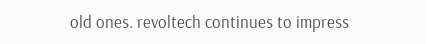old ones. revoltech continues to impress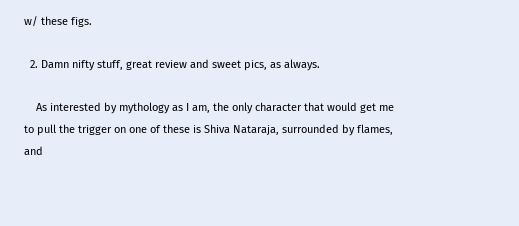w/ these figs.

  2. Damn nifty stuff, great review and sweet pics, as always.

    As interested by mythology as I am, the only character that would get me to pull the trigger on one of these is Shiva Nataraja, surrounded by flames, and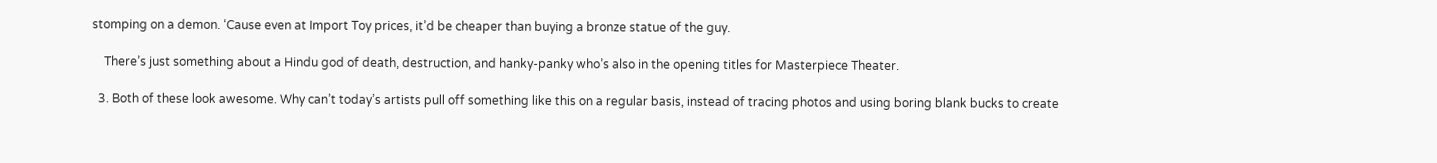stomping on a demon. ‘Cause even at Import Toy prices, it’d be cheaper than buying a bronze statue of the guy.

    There’s just something about a Hindu god of death, destruction, and hanky-panky who’s also in the opening titles for Masterpiece Theater.

  3. Both of these look awesome. Why can’t today’s artists pull off something like this on a regular basis, instead of tracing photos and using boring blank bucks to create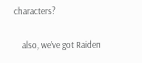characters?

    also, we’ve got Raiden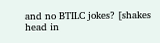and no BTILC jokes? [shakes head in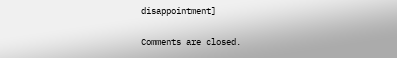disappointment]

Comments are closed.